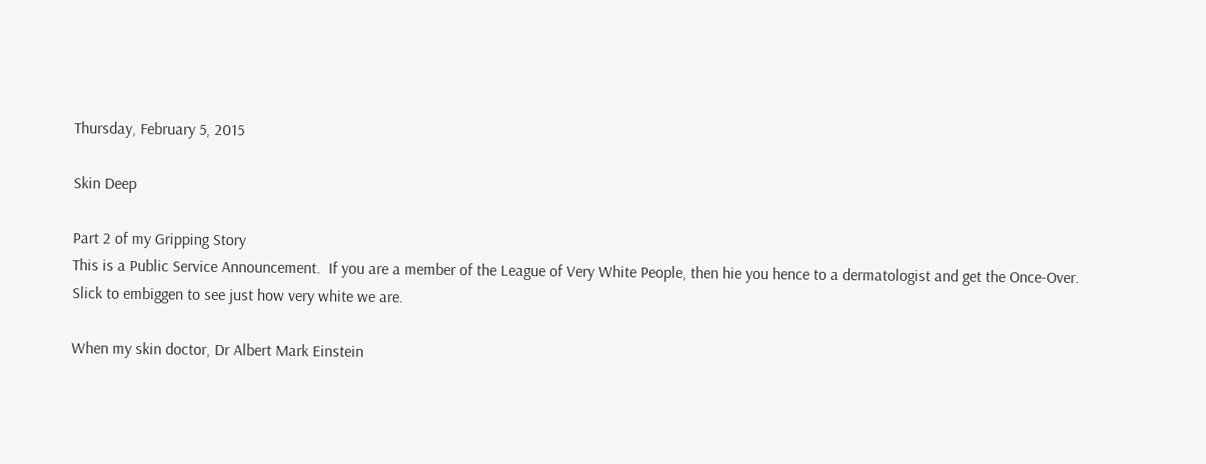Thursday, February 5, 2015

Skin Deep

Part 2 of my Gripping Story
This is a Public Service Announcement.  If you are a member of the League of Very White People, then hie you hence to a dermatologist and get the Once-Over.
Slick to embiggen to see just how very white we are.

When my skin doctor, Dr Albert Mark Einstein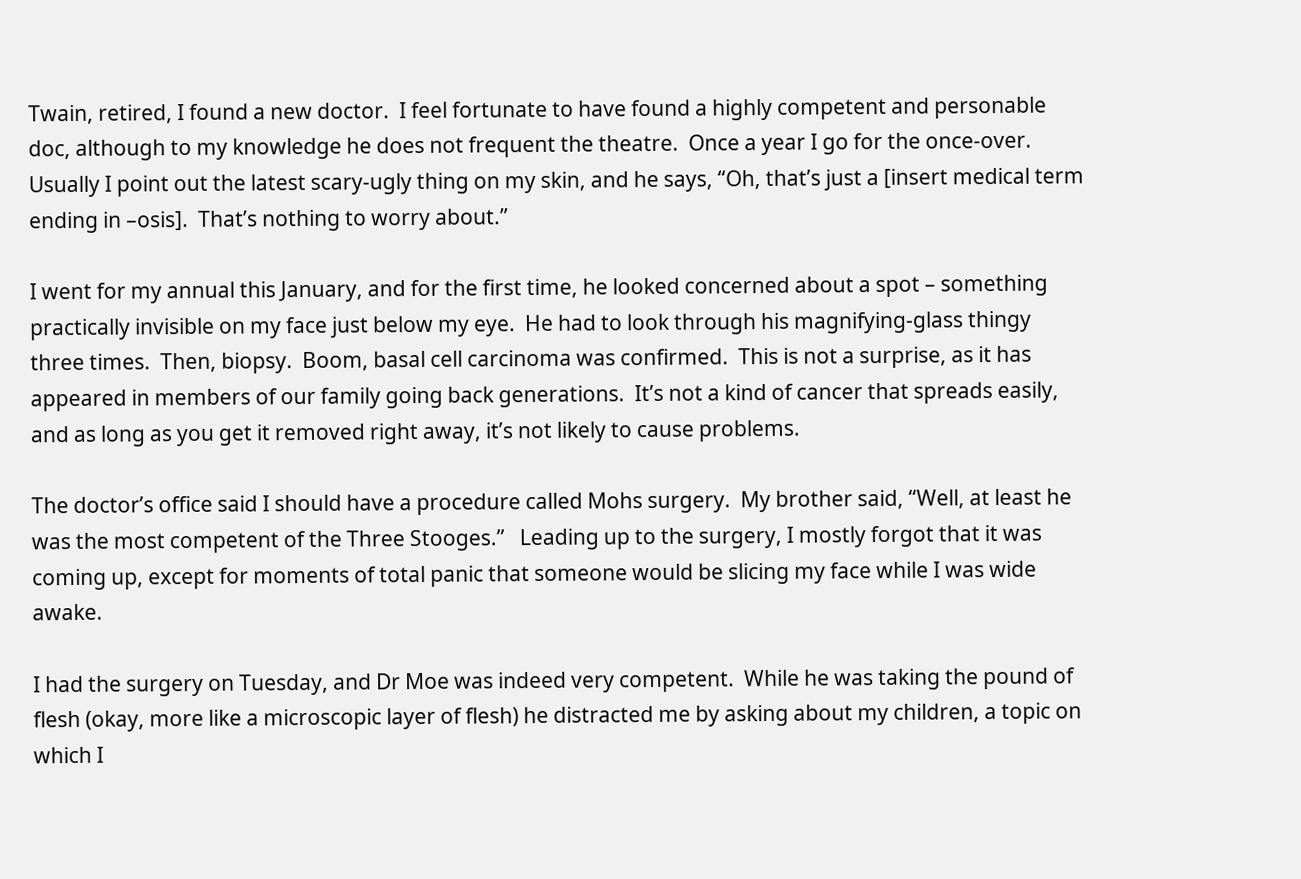Twain, retired, I found a new doctor.  I feel fortunate to have found a highly competent and personable doc, although to my knowledge he does not frequent the theatre.  Once a year I go for the once-over.  Usually I point out the latest scary-ugly thing on my skin, and he says, “Oh, that’s just a [insert medical term ending in –osis].  That’s nothing to worry about.”

I went for my annual this January, and for the first time, he looked concerned about a spot – something practically invisible on my face just below my eye.  He had to look through his magnifying-glass thingy three times.  Then, biopsy.  Boom, basal cell carcinoma was confirmed.  This is not a surprise, as it has appeared in members of our family going back generations.  It’s not a kind of cancer that spreads easily, and as long as you get it removed right away, it’s not likely to cause problems.

The doctor’s office said I should have a procedure called Mohs surgery.  My brother said, “Well, at least he was the most competent of the Three Stooges.”   Leading up to the surgery, I mostly forgot that it was coming up, except for moments of total panic that someone would be slicing my face while I was wide awake.

I had the surgery on Tuesday, and Dr Moe was indeed very competent.  While he was taking the pound of flesh (okay, more like a microscopic layer of flesh) he distracted me by asking about my children, a topic on which I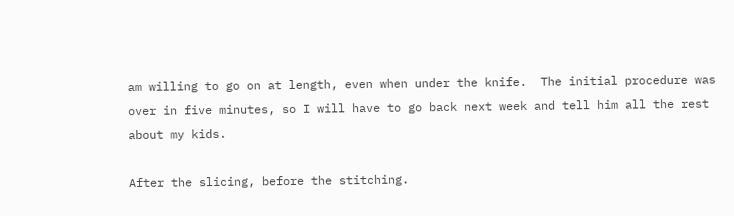am willing to go on at length, even when under the knife.  The initial procedure was over in five minutes, so I will have to go back next week and tell him all the rest about my kids.

After the slicing, before the stitching.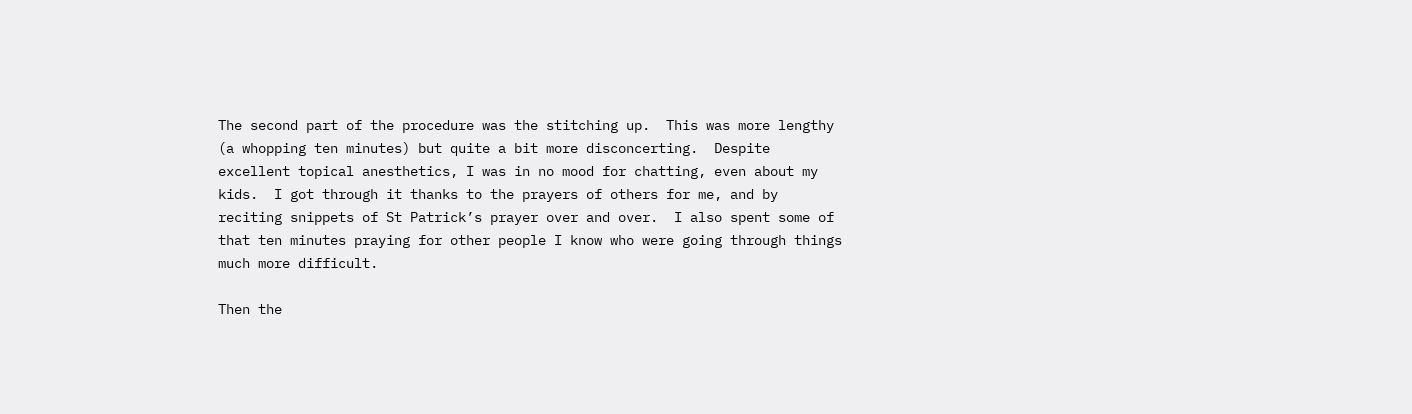The second part of the procedure was the stitching up.  This was more lengthy (a whopping ten minutes) but quite a bit more disconcerting.  Despite excellent topical anesthetics, I was in no mood for chatting, even about my kids.  I got through it thanks to the prayers of others for me, and by reciting snippets of St Patrick’s prayer over and over.  I also spent some of that ten minutes praying for other people I know who were going through things much more difficult.

Then the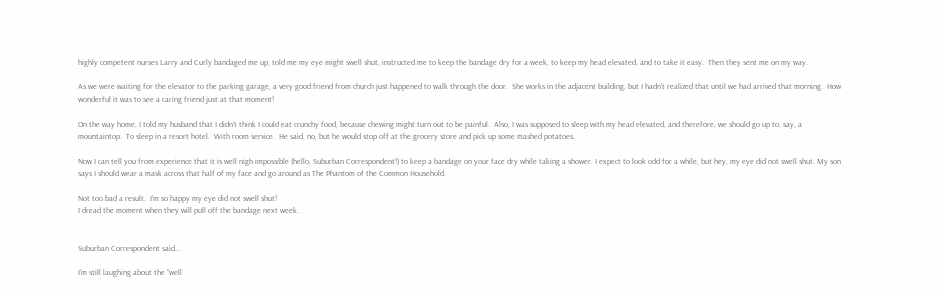highly competent nurses Larry and Curly bandaged me up, told me my eye might swell shut, instructed me to keep the bandage dry for a week, to keep my head elevated, and to take it easy.  Then they sent me on my way.

As we were waiting for the elevator to the parking garage, a very good friend from church just happened to walk through the door.  She works in the adjacent building, but I hadn’t realized that until we had arrived that morning.  How wonderful it was to see a caring friend just at that moment!

On the way home, I told my husband that I didn’t think I could eat crunchy food, because chewing might turn out to be painful.  Also, I was supposed to sleep with my head elevated, and therefore, we should go up to, say, a mountaintop.  To sleep in a resort hotel.  With room service.  He said, no, but he would stop off at the grocery store and pick up some mashed potatoes.

Now I can tell you from experience that it is well nigh impossible (hello, Suburban Correspondent!) to keep a bandage on your face dry while taking a shower. I expect to look odd for a while, but hey, my eye did not swell shut. My son says I should wear a mask across that half of my face and go around as The Phantom of the Common Household.

Not too bad a result.  I'm so happy my eye did not swell shut!
I dread the moment when they will pull off the bandage next week.


Suburban Correspondent said...

I'm still laughing about the "well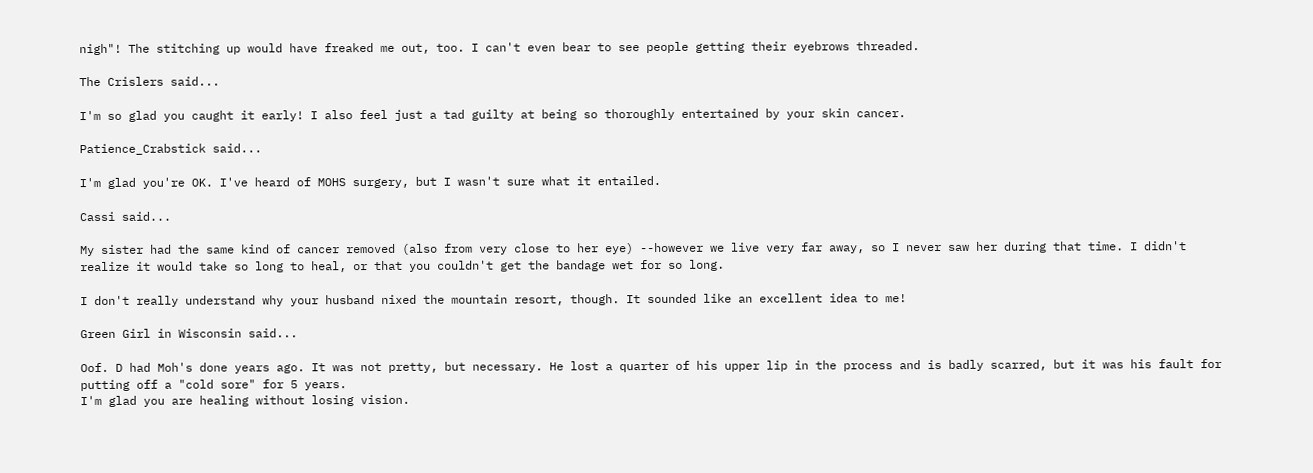nigh"! The stitching up would have freaked me out, too. I can't even bear to see people getting their eyebrows threaded.

The Crislers said...

I'm so glad you caught it early! I also feel just a tad guilty at being so thoroughly entertained by your skin cancer.

Patience_Crabstick said...

I'm glad you're OK. I've heard of MOHS surgery, but I wasn't sure what it entailed.

Cassi said...

My sister had the same kind of cancer removed (also from very close to her eye) --however we live very far away, so I never saw her during that time. I didn't realize it would take so long to heal, or that you couldn't get the bandage wet for so long.

I don't really understand why your husband nixed the mountain resort, though. It sounded like an excellent idea to me!

Green Girl in Wisconsin said...

Oof. D had Moh's done years ago. It was not pretty, but necessary. He lost a quarter of his upper lip in the process and is badly scarred, but it was his fault for putting off a "cold sore" for 5 years.
I'm glad you are healing without losing vision.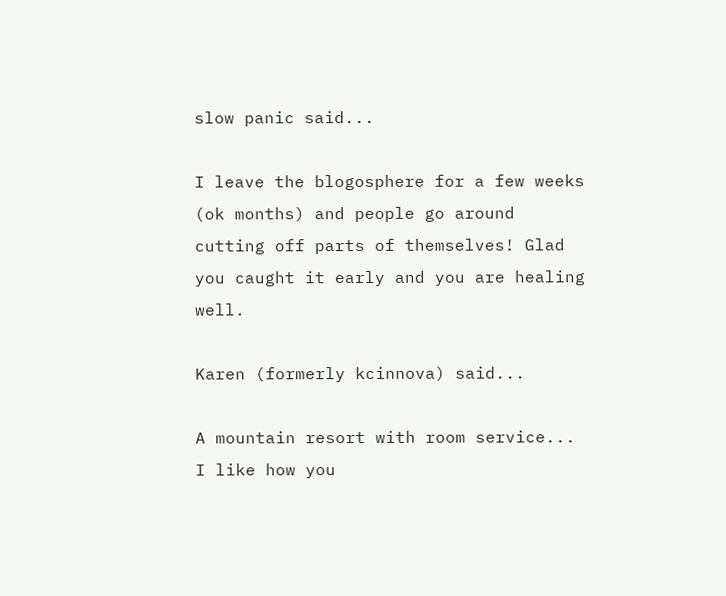slow panic said...

I leave the blogosphere for a few weeks (ok months) and people go around cutting off parts of themselves! Glad you caught it early and you are healing well.

Karen (formerly kcinnova) said...

A mountain resort with room service... I like how you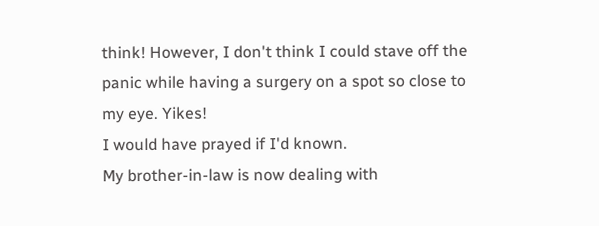think! However, I don't think I could stave off the panic while having a surgery on a spot so close to my eye. Yikes!
I would have prayed if I'd known.
My brother-in-law is now dealing with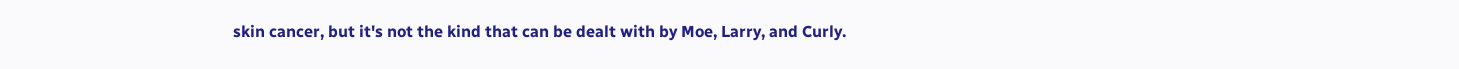skin cancer, but it's not the kind that can be dealt with by Moe, Larry, and Curly.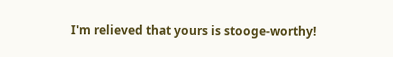I'm relieved that yours is stooge-worthy!